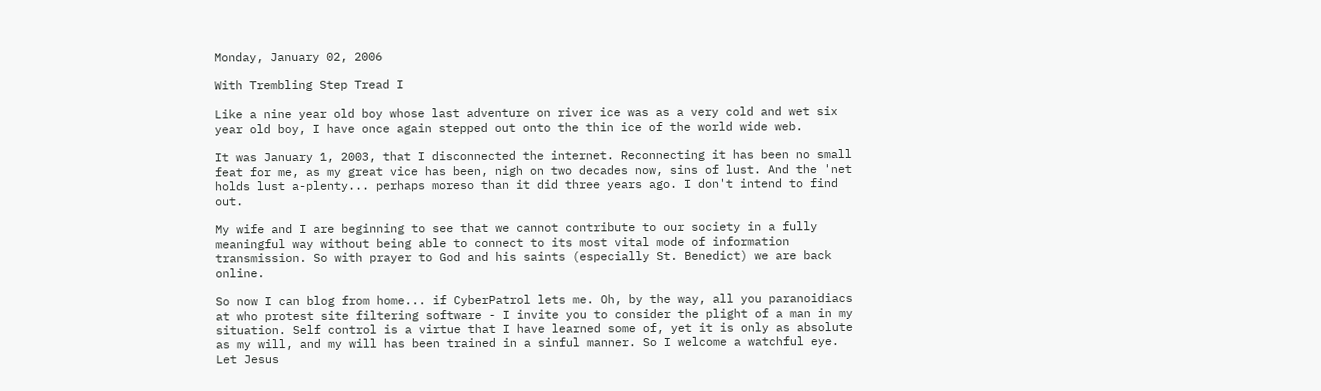Monday, January 02, 2006

With Trembling Step Tread I

Like a nine year old boy whose last adventure on river ice was as a very cold and wet six year old boy, I have once again stepped out onto the thin ice of the world wide web.

It was January 1, 2003, that I disconnected the internet. Reconnecting it has been no small feat for me, as my great vice has been, nigh on two decades now, sins of lust. And the 'net holds lust a-plenty... perhaps moreso than it did three years ago. I don't intend to find out.

My wife and I are beginning to see that we cannot contribute to our society in a fully meaningful way without being able to connect to its most vital mode of information transmission. So with prayer to God and his saints (especially St. Benedict) we are back online.

So now I can blog from home... if CyberPatrol lets me. Oh, by the way, all you paranoidiacs at who protest site filtering software - I invite you to consider the plight of a man in my situation. Self control is a virtue that I have learned some of, yet it is only as absolute as my will, and my will has been trained in a sinful manner. So I welcome a watchful eye. Let Jesus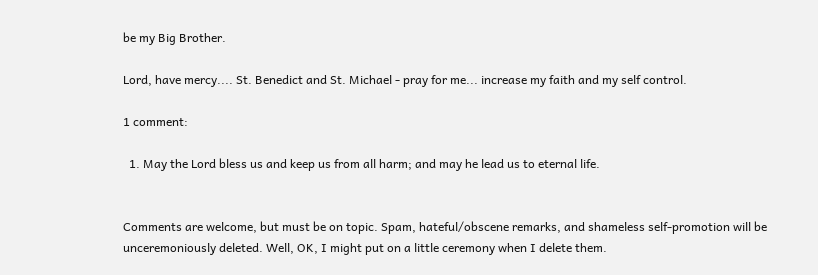be my Big Brother.

Lord, have mercy.... St. Benedict and St. Michael - pray for me... increase my faith and my self control.

1 comment:

  1. May the Lord bless us and keep us from all harm; and may he lead us to eternal life.


Comments are welcome, but must be on topic. Spam, hateful/obscene remarks, and shameless self-promotion will be unceremoniously deleted. Well, OK, I might put on a little ceremony when I delete them.